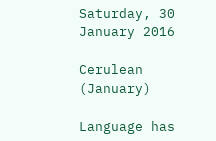Saturday, 30 January 2016

Cerulean (January)

Language has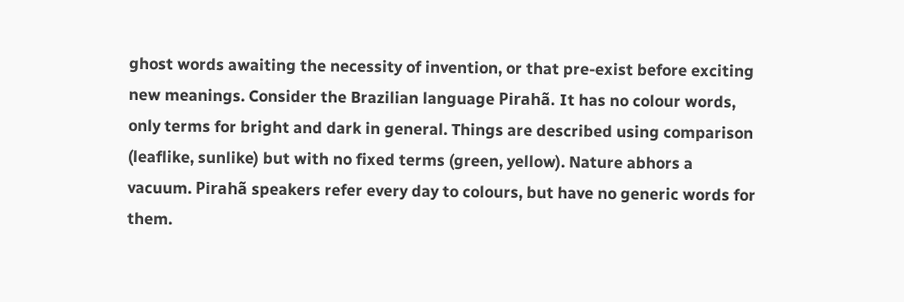ghost words awaiting the necessity of invention, or that pre-exist before exciting new meanings. Consider the Brazilian language Pirahã. It has no colour words, only terms for bright and dark in general. Things are described using comparison (leaflike, sunlike) but with no fixed terms (green, yellow). Nature abhors a vacuum. Pirahã speakers refer every day to colours, but have no generic words for them.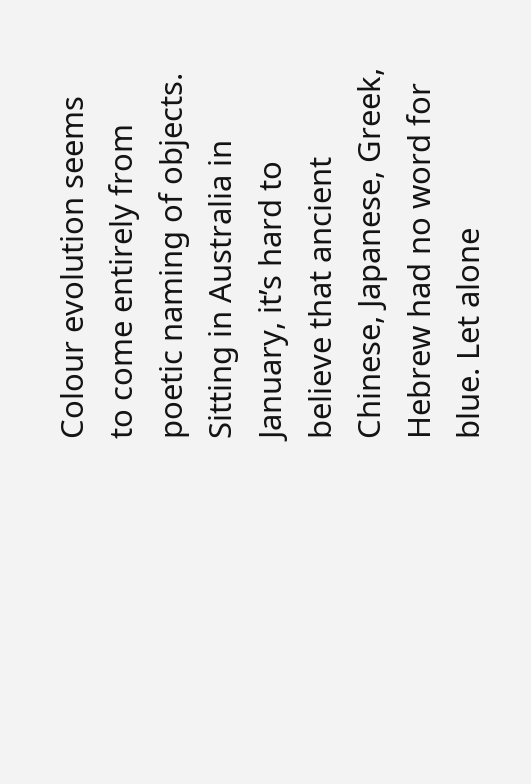Colour evolution seems to come entirely from poetic naming of objects. Sitting in Australia in January, it’s hard to believe that ancient Chinese, Japanese, Greek, Hebrew had no word for blue. Let alone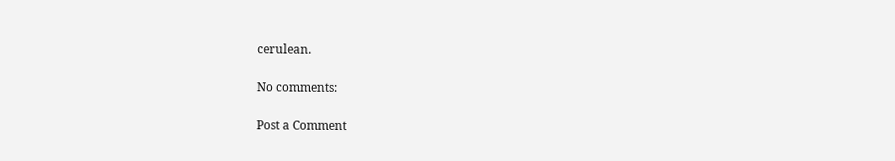cerulean.

No comments:

Post a Comment